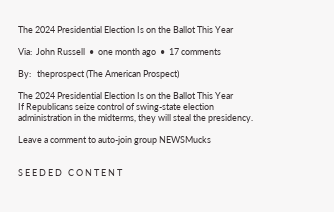The 2024 Presidential Election Is on the Ballot This Year

Via:  John Russell  •  one month ago  •  17 comments

By:   theprospect (The American Prospect)

The 2024 Presidential Election Is on the Ballot This Year
If Republicans seize control of swing-state election administration in the midterms, they will steal the presidency.

Leave a comment to auto-join group NEWSMucks


S E E D E D   C O N T E N T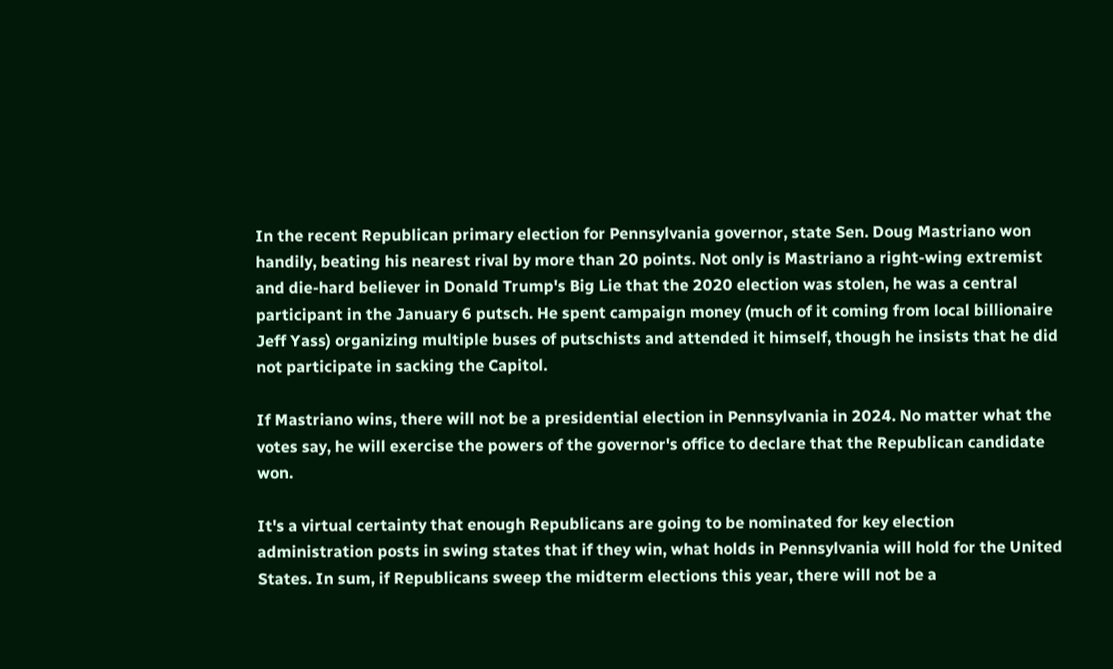In the recent Republican primary election for Pennsylvania governor, state Sen. Doug Mastriano won handily, beating his nearest rival by more than 20 points. Not only is Mastriano a right-wing extremist and die-hard believer in Donald Trump's Big Lie that the 2020 election was stolen, he was a central participant in the January 6 putsch. He spent campaign money (much of it coming from local billionaire Jeff Yass) organizing multiple buses of putschists and attended it himself, though he insists that he did not participate in sacking the Capitol.

If Mastriano wins, there will not be a presidential election in Pennsylvania in 2024. No matter what the votes say, he will exercise the powers of the governor's office to declare that the Republican candidate won.

It's a virtual certainty that enough Republicans are going to be nominated for key election administration posts in swing states that if they win, what holds in Pennsylvania will hold for the United States. In sum, if Republicans sweep the midterm elections this year, there will not be a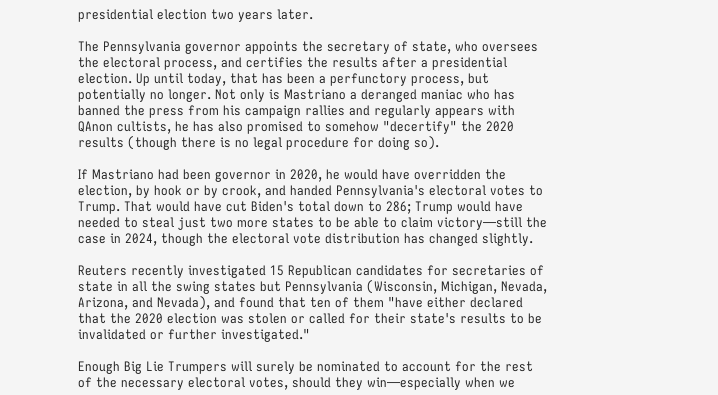presidential election two years later.

The Pennsylvania governor appoints the secretary of state, who oversees the electoral process, and certifies the results after a presidential election. Up until today, that has been a perfunctory process, but potentially no longer. Not only is Mastriano a deranged maniac who has banned the press from his campaign rallies and regularly appears with QAnon cultists, he has also promised to somehow "decertify" the 2020 results (though there is no legal procedure for doing so).

If Mastriano had been governor in 2020, he would have overridden the election, by hook or by crook, and handed Pennsylvania's electoral votes to Trump. That would have cut Biden's total down to 286; Trump would have needed to steal just two more states to be able to claim victory—still the case in 2024, though the electoral vote distribution has changed slightly.

Reuters recently investigated 15 Republican candidates for secretaries of state in all the swing states but Pennsylvania (Wisconsin, Michigan, Nevada, Arizona, and Nevada), and found that ten of them "have either declared that the 2020 election was stolen or called for their state's results to be invalidated or further investigated."

Enough Big Lie Trumpers will surely be nominated to account for the rest of the necessary electoral votes, should they win—especially when we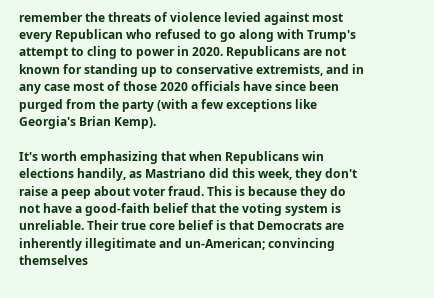remember the threats of violence levied against most every Republican who refused to go along with Trump's attempt to cling to power in 2020. Republicans are not known for standing up to conservative extremists, and in any case most of those 2020 officials have since been purged from the party (with a few exceptions like Georgia's Brian Kemp).

It's worth emphasizing that when Republicans win elections handily, as Mastriano did this week, they don't raise a peep about voter fraud. This is because they do not have a good-faith belief that the voting system is unreliable. Their true core belief is that Democrats are inherently illegitimate and un-American; convincing themselves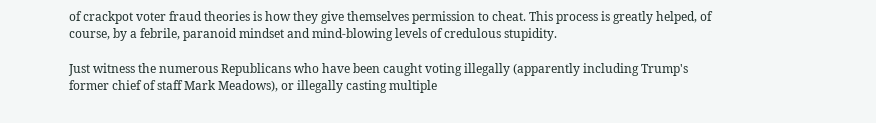of crackpot voter fraud theories is how they give themselves permission to cheat. This process is greatly helped, of course, by a febrile, paranoid mindset and mind-blowing levels of credulous stupidity.

Just witness the numerous Republicans who have been caught voting illegally (apparently including Trump's former chief of staff Mark Meadows), or illegally casting multiple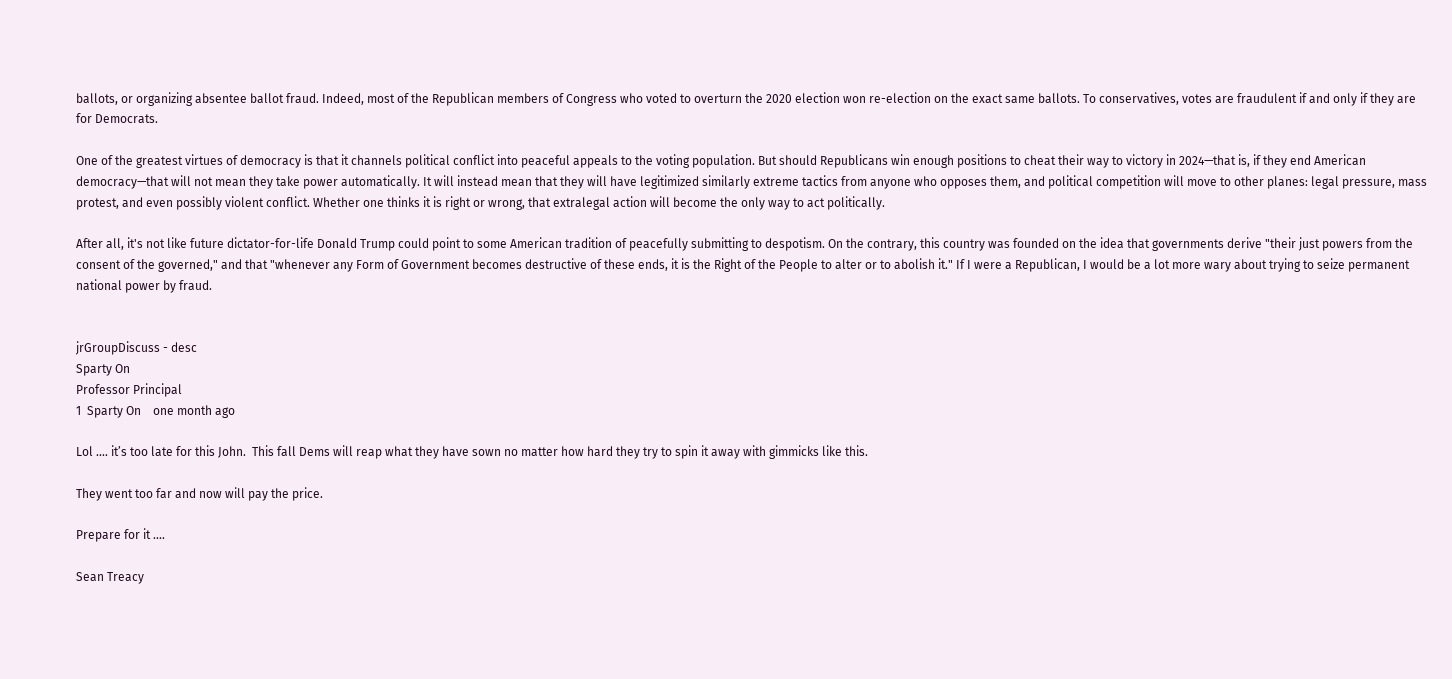ballots, or organizing absentee ballot fraud. Indeed, most of the Republican members of Congress who voted to overturn the 2020 election won re-election on the exact same ballots. To conservatives, votes are fraudulent if and only if they are for Democrats.

One of the greatest virtues of democracy is that it channels political conflict into peaceful appeals to the voting population. But should Republicans win enough positions to cheat their way to victory in 2024—that is, if they end American democracy—that will not mean they take power automatically. It will instead mean that they will have legitimized similarly extreme tactics from anyone who opposes them, and political competition will move to other planes: legal pressure, mass protest, and even possibly violent conflict. Whether one thinks it is right or wrong, that extralegal action will become the only way to act politically.

After all, it's not like future dictator-for-life Donald Trump could point to some American tradition of peacefully submitting to despotism. On the contrary, this country was founded on the idea that governments derive "their just powers from the consent of the governed," and that "whenever any Form of Government becomes destructive of these ends, it is the Right of the People to alter or to abolish it." If I were a Republican, I would be a lot more wary about trying to seize permanent national power by fraud.


jrGroupDiscuss - desc
Sparty On
Professor Principal
1  Sparty On    one month ago

Lol .... it’s too late for this John.  This fall Dems will reap what they have sown no matter how hard they try to spin it away with gimmicks like this.

They went too far and now will pay the price.

Prepare for it ....

Sean Treacy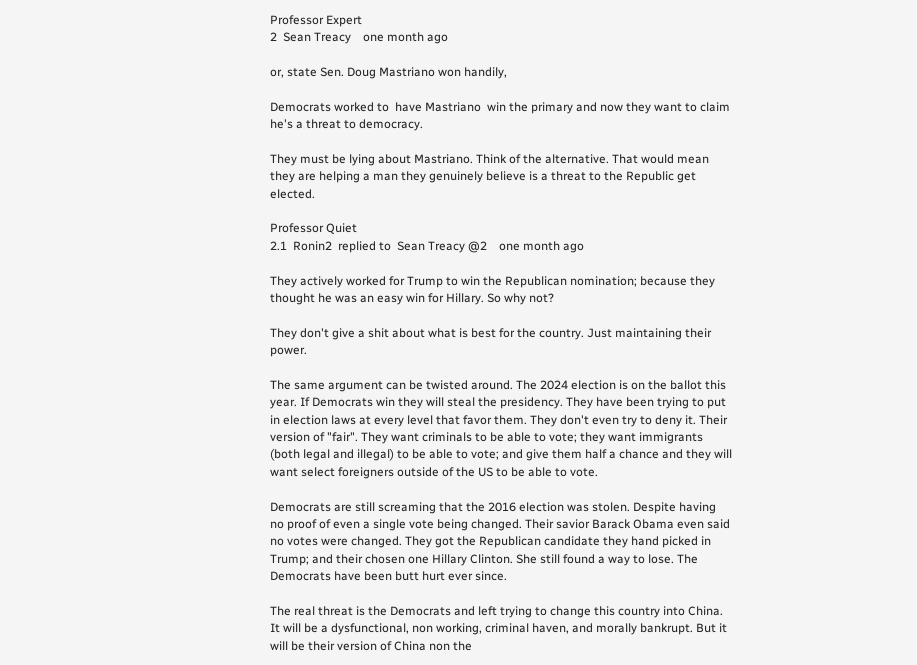Professor Expert
2  Sean Treacy    one month ago

or, state Sen. Doug Mastriano won handily,

Democrats worked to  have Mastriano  win the primary and now they want to claim he's a threat to democracy.

They must be lying about Mastriano. Think of the alternative. That would mean they are helping a man they genuinely believe is a threat to the Republic get elected.

Professor Quiet
2.1  Ronin2  replied to  Sean Treacy @2    one month ago

They actively worked for Trump to win the Republican nomination; because they thought he was an easy win for Hillary. So why not?

They don't give a shit about what is best for the country. Just maintaining their power.

The same argument can be twisted around. The 2024 election is on the ballot this year. If Democrats win they will steal the presidency. They have been trying to put in election laws at every level that favor them. They don't even try to deny it. Their version of "fair". They want criminals to be able to vote; they want immigrants (both legal and illegal) to be able to vote; and give them half a chance and they will want select foreigners outside of the US to be able to vote.

Democrats are still screaming that the 2016 election was stolen. Despite having no proof of even a single vote being changed. Their savior Barack Obama even said no votes were changed. They got the Republican candidate they hand picked in Trump; and their chosen one Hillary Clinton. She still found a way to lose. The Democrats have been butt hurt ever since.

The real threat is the Democrats and left trying to change this country into China. It will be a dysfunctional, non working, criminal haven, and morally bankrupt. But it will be their version of China non the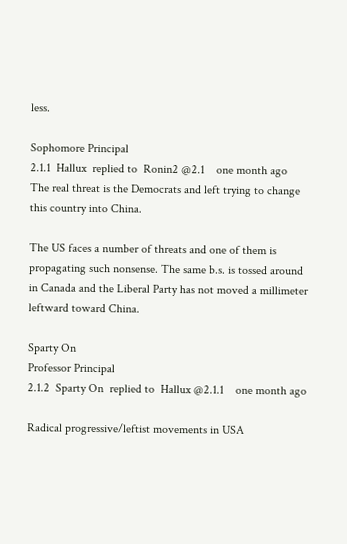less.

Sophomore Principal
2.1.1  Hallux  replied to  Ronin2 @2.1    one month ago
The real threat is the Democrats and left trying to change this country into China.

The US faces a number of threats and one of them is propagating such nonsense. The same b.s. is tossed around in Canada and the Liberal Party has not moved a millimeter leftward toward China.

Sparty On
Professor Principal
2.1.2  Sparty On  replied to  Hallux @2.1.1    one month ago

Radical progressive/leftist movements in USA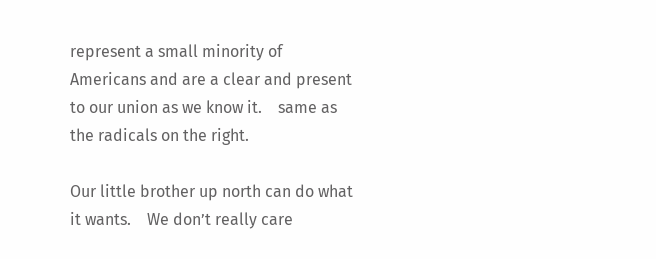represent a small minority of Americans and are a clear and present to our union as we know it.    same as the radicals on the right.

Our little brother up north can do what it wants.    We don’t really care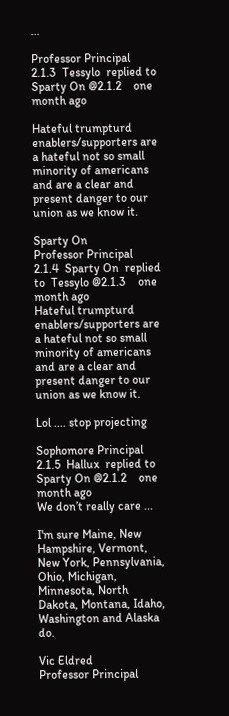...

Professor Principal
2.1.3  Tessylo  replied to  Sparty On @2.1.2    one month ago

Hateful trumpturd enablers/supporters are a hateful not so small minority of americans and are a clear and present danger to our union as we know it.

Sparty On
Professor Principal
2.1.4  Sparty On  replied to  Tessylo @2.1.3    one month ago
Hateful trumpturd enablers/supporters are a hateful not so small minority of americans and are a clear and present danger to our union as we know it.

Lol .... stop projecting

Sophomore Principal
2.1.5  Hallux  replied to  Sparty On @2.1.2    one month ago
We don’t really care ...

I'm sure Maine, New Hampshire, Vermont, New York, Pennsylvania, Ohio, Michigan, Minnesota, North Dakota, Montana, Idaho, Washington and Alaska do.

Vic Eldred
Professor Principal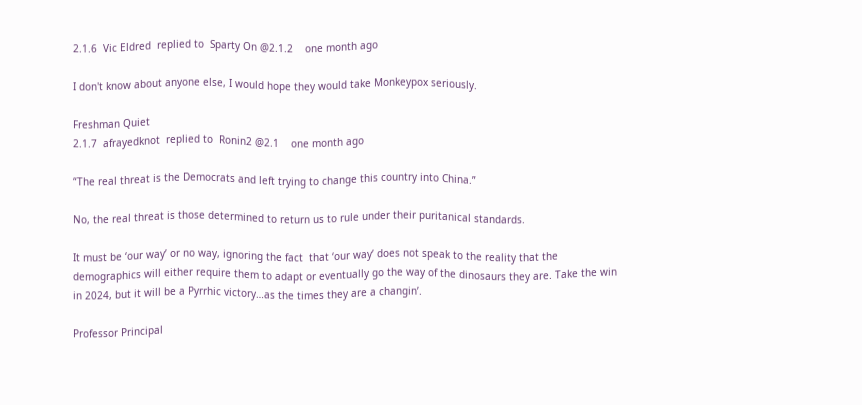2.1.6  Vic Eldred  replied to  Sparty On @2.1.2    one month ago

I don't know about anyone else, I would hope they would take Monkeypox seriously.

Freshman Quiet
2.1.7  afrayedknot  replied to  Ronin2 @2.1    one month ago

“The real threat is the Democrats and left trying to change this country into China.”

No, the real threat is those determined to return us to rule under their puritanical standards.

It must be ‘our way’ or no way, ignoring the fact  that ‘our way’ does not speak to the reality that the demographics will either require them to adapt or eventually go the way of the dinosaurs they are. Take the win in 2024, but it will be a Pyrrhic victory…as the times they are a changin’.

Professor Principal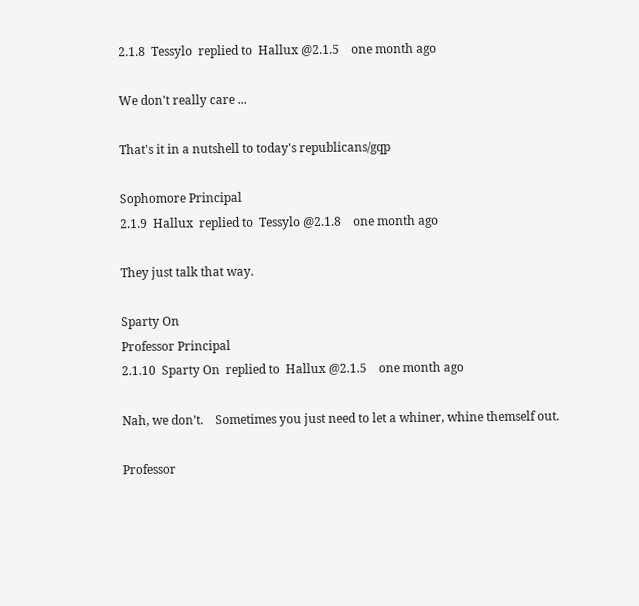2.1.8  Tessylo  replied to  Hallux @2.1.5    one month ago

We don't really care ...

That's it in a nutshell to today's republicans/gqp

Sophomore Principal
2.1.9  Hallux  replied to  Tessylo @2.1.8    one month ago

They just talk that way.

Sparty On
Professor Principal
2.1.10  Sparty On  replied to  Hallux @2.1.5    one month ago

Nah, we don’t.    Sometimes you just need to let a whiner, whine themself out.

Professor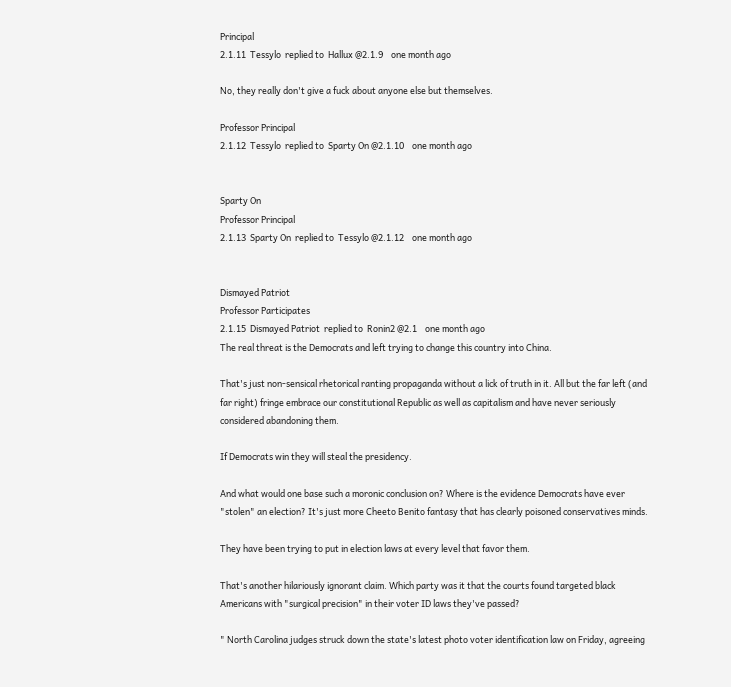Principal
2.1.11  Tessylo  replied to  Hallux @2.1.9    one month ago

No, they really don't give a fuck about anyone else but themselves.

Professor Principal
2.1.12  Tessylo  replied to  Sparty On @2.1.10    one month ago


Sparty On
Professor Principal
2.1.13  Sparty On  replied to  Tessylo @2.1.12    one month ago


Dismayed Patriot
Professor Participates
2.1.15  Dismayed Patriot  replied to  Ronin2 @2.1    one month ago
The real threat is the Democrats and left trying to change this country into China.

That's just non-sensical rhetorical ranting propaganda without a lick of truth in it. All but the far left (and far right) fringe embrace our constitutional Republic as well as capitalism and have never seriously considered abandoning them.

If Democrats win they will steal the presidency.

And what would one base such a moronic conclusion on? Where is the evidence Democrats have ever "stolen" an election? It's just more Cheeto Benito fantasy that has clearly poisoned conservatives minds.

They have been trying to put in election laws at every level that favor them.

That's another hilariously ignorant claim. Which party was it that the courts found targeted black Americans with "surgical precision" in their voter ID laws they've passed?

" North Carolina judges struck down the state's latest photo voter identification law on Friday, agreeing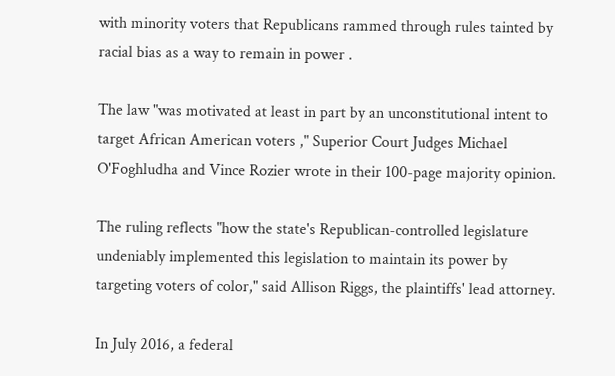with minority voters that Republicans rammed through rules tainted by racial bias as a way to remain in power .

The law "was motivated at least in part by an unconstitutional intent to target African American voters ," Superior Court Judges Michael O'Foghludha and Vince Rozier wrote in their 100-page majority opinion.

The ruling reflects "how the state's Republican-controlled legislature undeniably implemented this legislation to maintain its power by targeting voters of color," said Allison Riggs, the plaintiffs' lead attorney.

In July 2016, a federal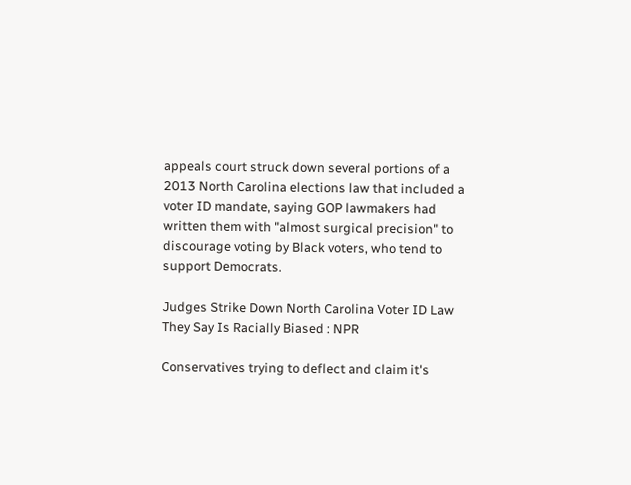appeals court struck down several portions of a 2013 North Carolina elections law that included a voter ID mandate, saying GOP lawmakers had written them with "almost surgical precision" to discourage voting by Black voters, who tend to support Democrats.

Judges Strike Down North Carolina Voter ID Law They Say Is Racially Biased : NPR

Conservatives trying to deflect and claim it's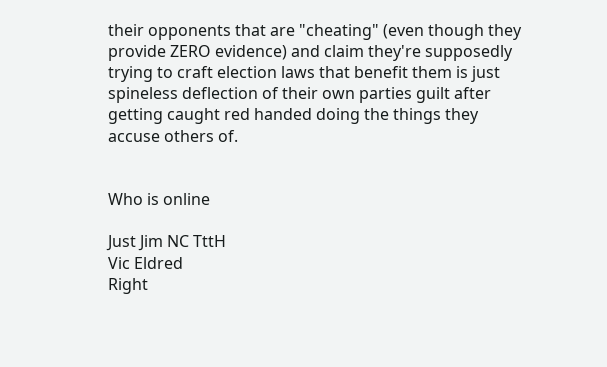their opponents that are "cheating" (even though they provide ZERO evidence) and claim they're supposedly trying to craft election laws that benefit them is just spineless deflection of their own parties guilt after getting caught red handed doing the things they accuse others of.


Who is online

Just Jim NC TttH
Vic Eldred
Right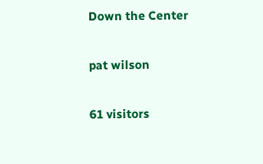Down the Center

pat wilson

61 visitors